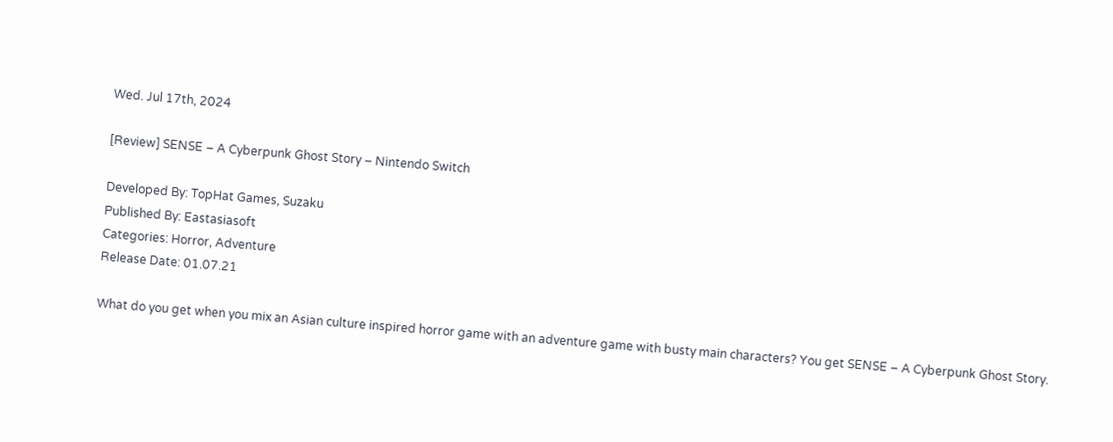Wed. Jul 17th, 2024

[Review] SENSE – A Cyberpunk Ghost Story – Nintendo Switch

Developed By: TopHat Games, Suzaku
Published By: Eastasiasoft
Categories: Horror, Adventure
Release Date: 01.07.21

What do you get when you mix an Asian culture inspired horror game with an adventure game with busty main characters? You get SENSE – A Cyberpunk Ghost Story.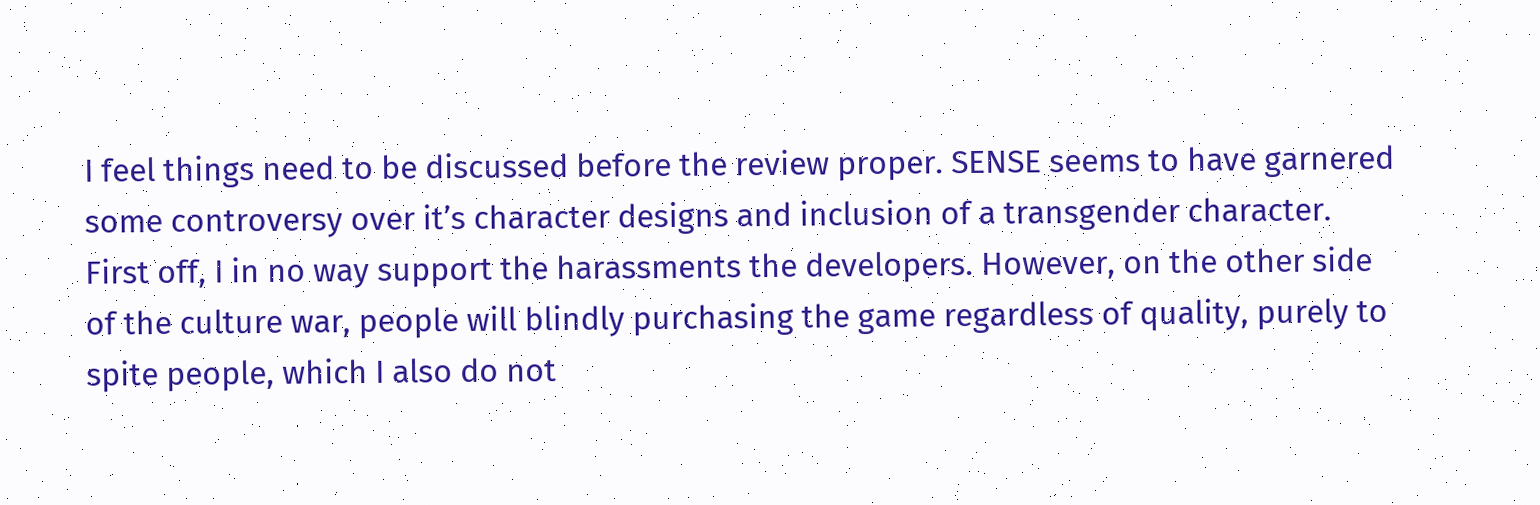I feel things need to be discussed before the review proper. SENSE seems to have garnered some controversy over it’s character designs and inclusion of a transgender character. First off, I in no way support the harassments the developers. However, on the other side of the culture war, people will blindly purchasing the game regardless of quality, purely to spite people, which I also do not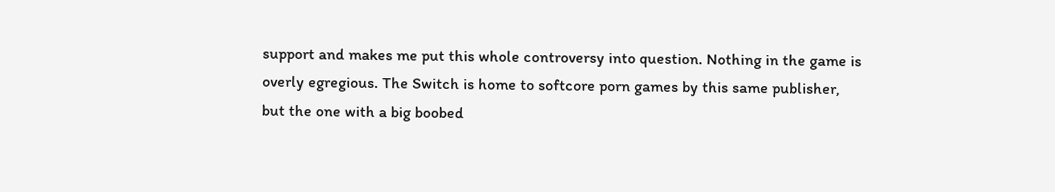support and makes me put this whole controversy into question. Nothing in the game is overly egregious. The Switch is home to softcore porn games by this same publisher, but the one with a big boobed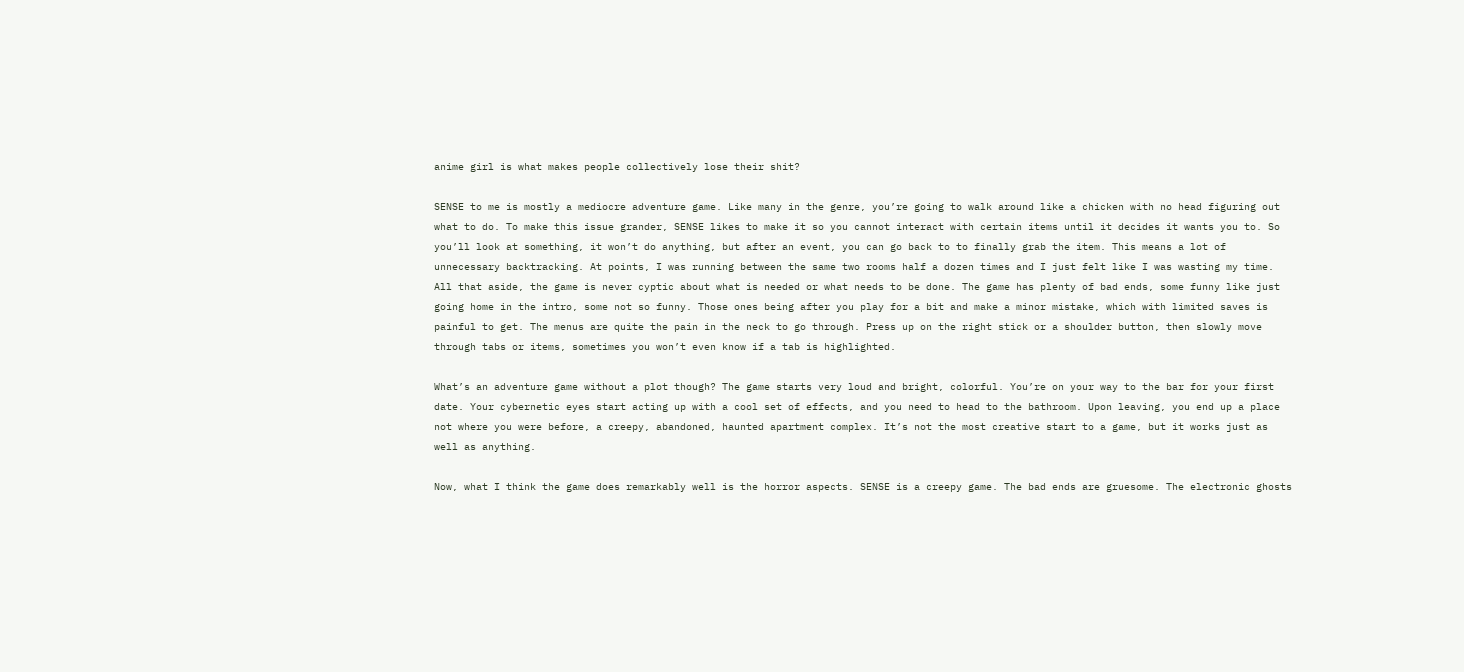anime girl is what makes people collectively lose their shit?

SENSE to me is mostly a mediocre adventure game. Like many in the genre, you’re going to walk around like a chicken with no head figuring out what to do. To make this issue grander, SENSE likes to make it so you cannot interact with certain items until it decides it wants you to. So you’ll look at something, it won’t do anything, but after an event, you can go back to to finally grab the item. This means a lot of unnecessary backtracking. At points, I was running between the same two rooms half a dozen times and I just felt like I was wasting my time. All that aside, the game is never cyptic about what is needed or what needs to be done. The game has plenty of bad ends, some funny like just going home in the intro, some not so funny. Those ones being after you play for a bit and make a minor mistake, which with limited saves is painful to get. The menus are quite the pain in the neck to go through. Press up on the right stick or a shoulder button, then slowly move through tabs or items, sometimes you won’t even know if a tab is highlighted.

What’s an adventure game without a plot though? The game starts very loud and bright, colorful. You’re on your way to the bar for your first date. Your cybernetic eyes start acting up with a cool set of effects, and you need to head to the bathroom. Upon leaving, you end up a place not where you were before, a creepy, abandoned, haunted apartment complex. It’s not the most creative start to a game, but it works just as well as anything.

Now, what I think the game does remarkably well is the horror aspects. SENSE is a creepy game. The bad ends are gruesome. The electronic ghosts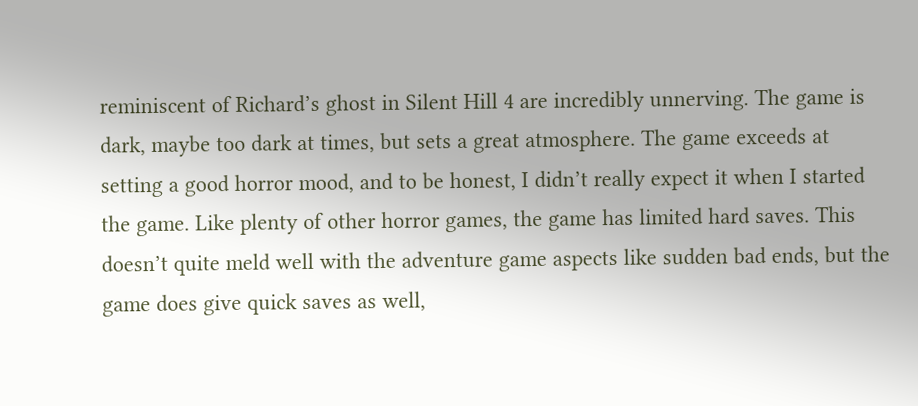reminiscent of Richard’s ghost in Silent Hill 4 are incredibly unnerving. The game is dark, maybe too dark at times, but sets a great atmosphere. The game exceeds at setting a good horror mood, and to be honest, I didn’t really expect it when I started the game. Like plenty of other horror games, the game has limited hard saves. This doesn’t quite meld well with the adventure game aspects like sudden bad ends, but the game does give quick saves as well,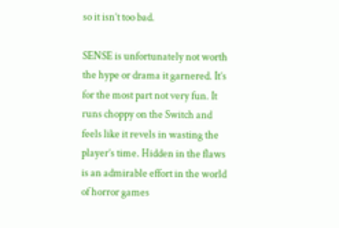so it isn’t too bad.

SENSE is unfortunately not worth the hype or drama it garnered. It’s for the most part not very fun. It runs choppy on the Switch and feels like it revels in wasting the player’s time. Hidden in the flaws is an admirable effort in the world of horror games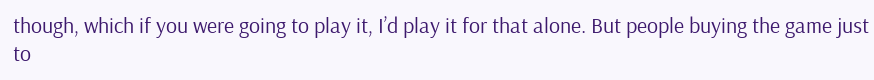though, which if you were going to play it, I’d play it for that alone. But people buying the game just to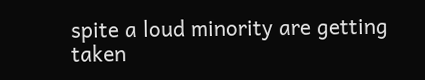spite a loud minority are getting taken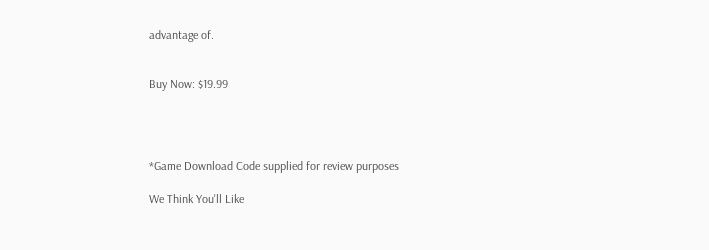advantage of.


Buy Now: $19.99




*Game Download Code supplied for review purposes

We Think You'll Like